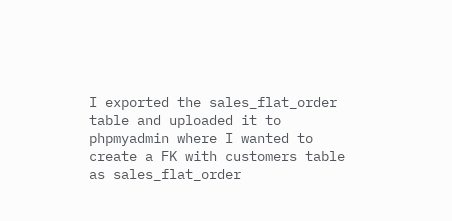I exported the sales_flat_order table and uploaded it to phpmyadmin where I wanted to create a FK with customers table as sales_flat_order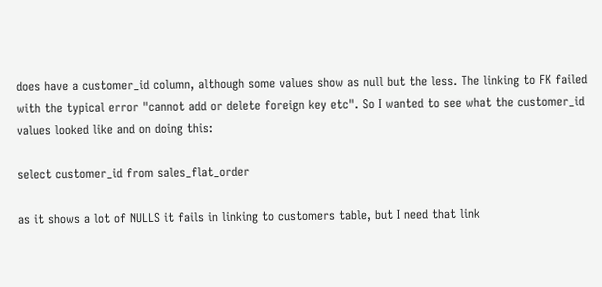does have a customer_id column, although some values show as null but the less. The linking to FK failed with the typical error "cannot add or delete foreign key etc". So I wanted to see what the customer_id values looked like and on doing this:

select customer_id from sales_flat_order

as it shows a lot of NULLS it fails in linking to customers table, but I need that link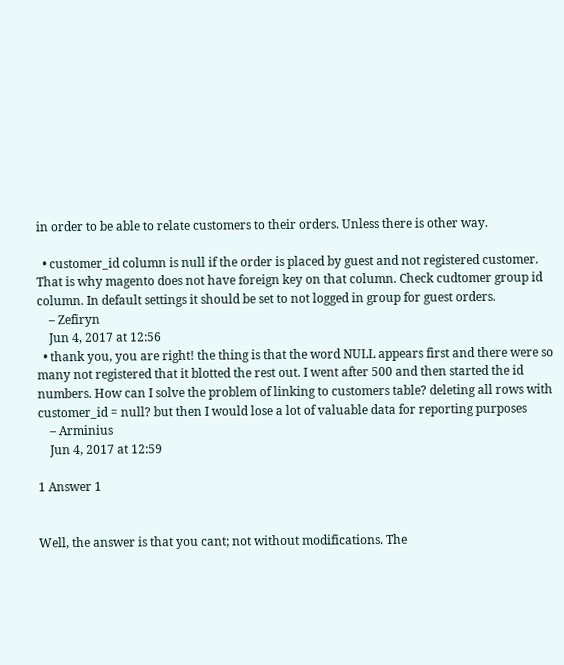in order to be able to relate customers to their orders. Unless there is other way.

  • customer_id column is null if the order is placed by guest and not registered customer. That is why magento does not have foreign key on that column. Check cudtomer group id column. In default settings it should be set to not logged in group for guest orders.
    – Zefiryn
    Jun 4, 2017 at 12:56
  • thank you, you are right! the thing is that the word NULL appears first and there were so many not registered that it blotted the rest out. I went after 500 and then started the id numbers. How can I solve the problem of linking to customers table? deleting all rows with customer_id = null? but then I would lose a lot of valuable data for reporting purposes
    – Arminius
    Jun 4, 2017 at 12:59

1 Answer 1


Well, the answer is that you cant; not without modifications. The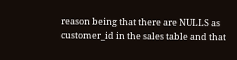reason being that there are NULLS as customer_id in the sales table and that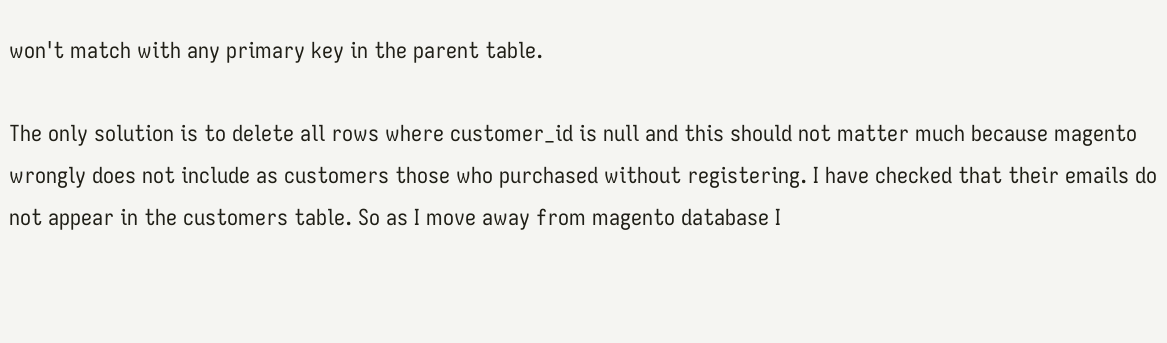won't match with any primary key in the parent table.

The only solution is to delete all rows where customer_id is null and this should not matter much because magento wrongly does not include as customers those who purchased without registering. I have checked that their emails do not appear in the customers table. So as I move away from magento database I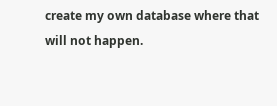create my own database where that will not happen.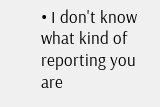• I don't know what kind of reporting you are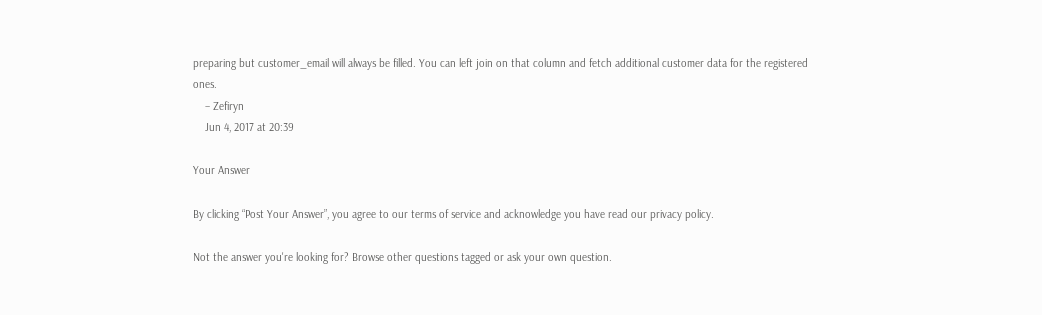preparing but customer_email will always be filled. You can left join on that column and fetch additional customer data for the registered ones.
    – Zefiryn
    Jun 4, 2017 at 20:39

Your Answer

By clicking “Post Your Answer”, you agree to our terms of service and acknowledge you have read our privacy policy.

Not the answer you're looking for? Browse other questions tagged or ask your own question.